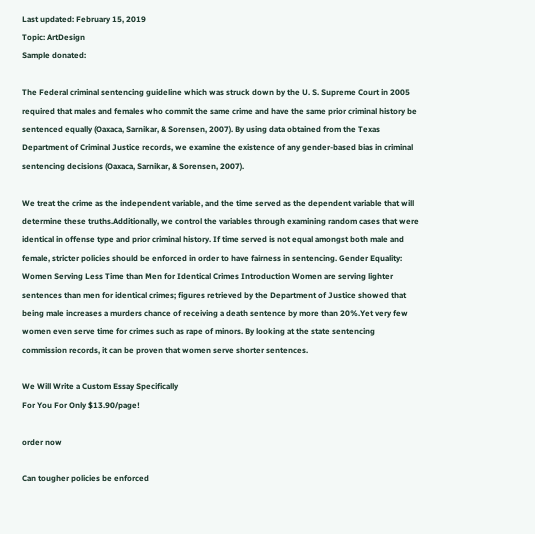Last updated: February 15, 2019
Topic: ArtDesign
Sample donated:

The Federal criminal sentencing guideline which was struck down by the U. S. Supreme Court in 2005 required that males and females who commit the same crime and have the same prior criminal history be sentenced equally (Oaxaca, Sarnikar, & Sorensen, 2007). By using data obtained from the Texas Department of Criminal Justice records, we examine the existence of any gender-based bias in criminal sentencing decisions (Oaxaca, Sarnikar, & Sorensen, 2007).

We treat the crime as the independent variable, and the time served as the dependent variable that will determine these truths.Additionally, we control the variables through examining random cases that were identical in offense type and prior criminal history. If time served is not equal amongst both male and female, stricter policies should be enforced in order to have fairness in sentencing. Gender Equality: Women Serving Less Time than Men for Identical Crimes Introduction Women are serving lighter sentences than men for identical crimes; figures retrieved by the Department of Justice showed that being male increases a murders chance of receiving a death sentence by more than 20%.Yet very few women even serve time for crimes such as rape of minors. By looking at the state sentencing commission records, it can be proven that women serve shorter sentences.

We Will Write a Custom Essay Specifically
For You For Only $13.90/page!

order now

Can tougher policies be enforced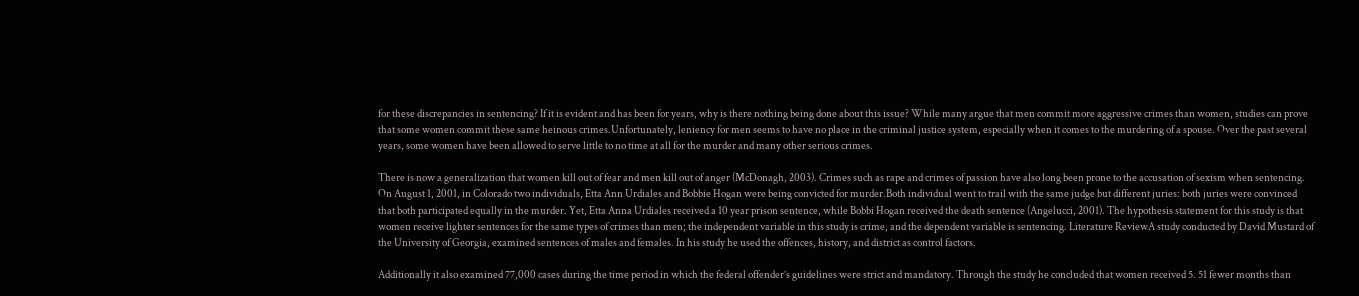for these discrepancies in sentencing? If it is evident and has been for years, why is there nothing being done about this issue? While many argue that men commit more aggressive crimes than women, studies can prove that some women commit these same heinous crimes.Unfortunately, leniency for men seems to have no place in the criminal justice system, especially when it comes to the murdering of a spouse. Over the past several years, some women have been allowed to serve little to no time at all for the murder and many other serious crimes.

There is now a generalization that women kill out of fear and men kill out of anger (McDonagh, 2003). Crimes such as rape and crimes of passion have also long been prone to the accusation of sexism when sentencing. On August 1, 2001, in Colorado two individuals, Etta Ann Urdiales and Bobbie Hogan were being convicted for murder.Both individual went to trail with the same judge but different juries: both juries were convinced that both participated equally in the murder. Yet, Etta Anna Urdiales received a 10 year prison sentence, while Bobbi Hogan received the death sentence (Angelucci, 2001). The hypothesis statement for this study is that women receive lighter sentences for the same types of crimes than men; the independent variable in this study is crime, and the dependent variable is sentencing. Literature ReviewA study conducted by David Mustard of the University of Georgia, examined sentences of males and females. In his study he used the offences, history, and district as control factors.

Additionally it also examined 77,000 cases during the time period in which the federal offender’s guidelines were strict and mandatory. Through the study he concluded that women received 5. 51 fewer months than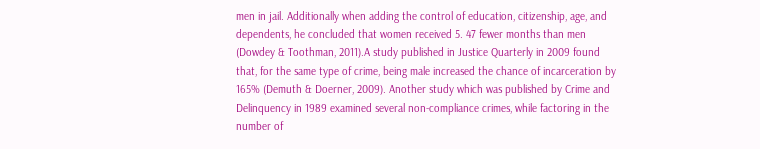men in jail. Additionally when adding the control of education, citizenship, age, and dependents, he concluded that women received 5. 47 fewer months than men (Dowdey & Toothman, 2011).A study published in Justice Quarterly in 2009 found that, for the same type of crime, being male increased the chance of incarceration by 165% (Demuth & Doerner, 2009). Another study which was published by Crime and Delinquency in 1989 examined several non-compliance crimes, while factoring in the number of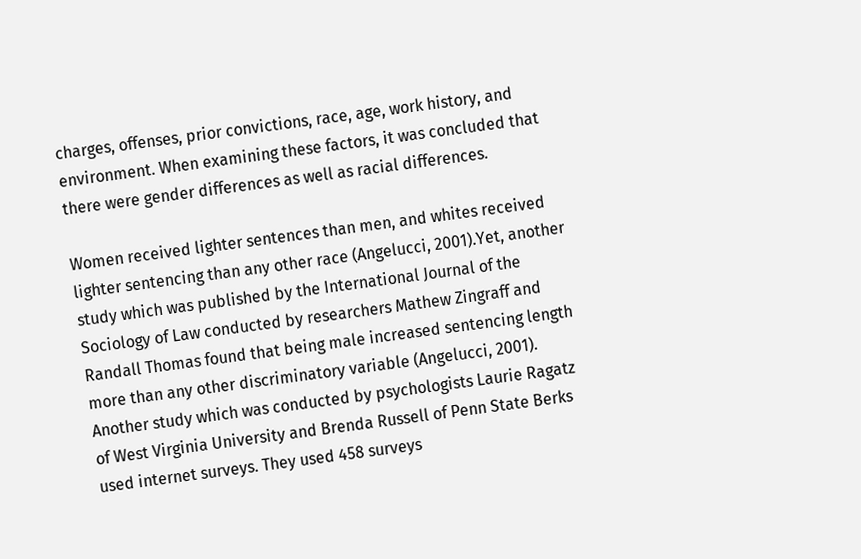charges, offenses, prior convictions, race, age, work history, and environment. When examining these factors, it was concluded that there were gender differences as well as racial differences.

Women received lighter sentences than men, and whites received lighter sentencing than any other race (Angelucci, 2001).Yet, another study which was published by the International Journal of the Sociology of Law conducted by researchers Mathew Zingraff and Randall Thomas found that being male increased sentencing length more than any other discriminatory variable (Angelucci, 2001). Another study which was conducted by psychologists Laurie Ragatz of West Virginia University and Brenda Russell of Penn State Berks used internet surveys. They used 458 surveys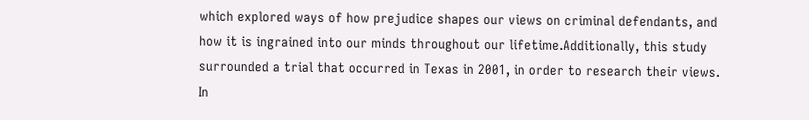which explored ways of how prejudice shapes our views on criminal defendants, and how it is ingrained into our minds throughout our lifetime.Additionally, this study surrounded a trial that occurred in Texas in 2001, in order to research their views. In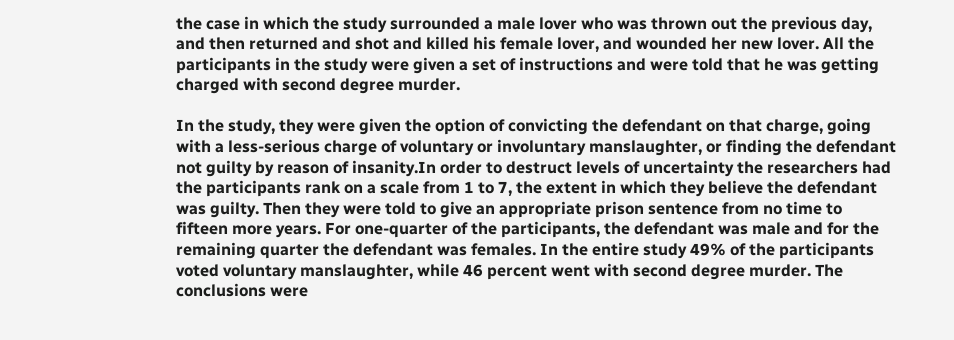the case in which the study surrounded a male lover who was thrown out the previous day, and then returned and shot and killed his female lover, and wounded her new lover. All the participants in the study were given a set of instructions and were told that he was getting charged with second degree murder.

In the study, they were given the option of convicting the defendant on that charge, going with a less-serious charge of voluntary or involuntary manslaughter, or finding the defendant not guilty by reason of insanity.In order to destruct levels of uncertainty the researchers had the participants rank on a scale from 1 to 7, the extent in which they believe the defendant was guilty. Then they were told to give an appropriate prison sentence from no time to fifteen more years. For one-quarter of the participants, the defendant was male and for the remaining quarter the defendant was females. In the entire study 49% of the participants voted voluntary manslaughter, while 46 percent went with second degree murder. The conclusions were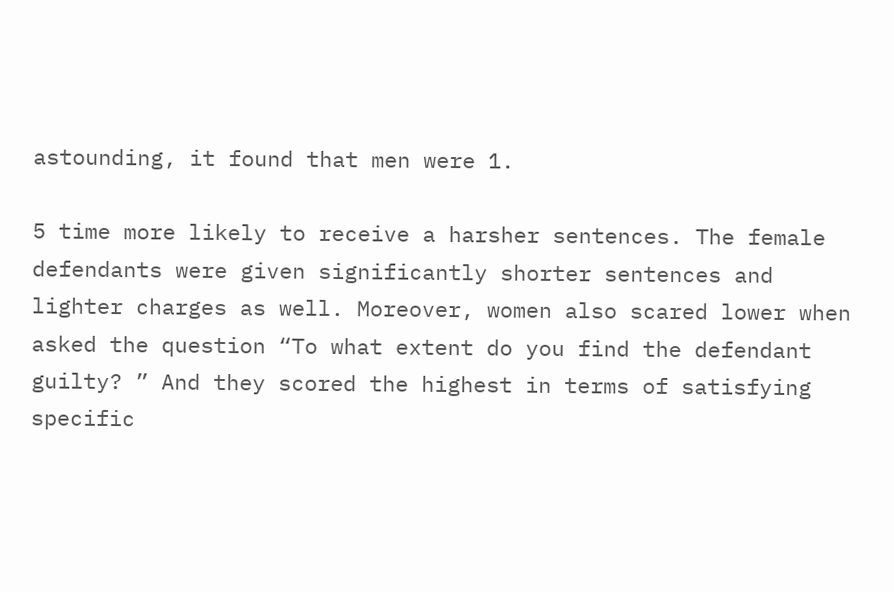astounding, it found that men were 1.

5 time more likely to receive a harsher sentences. The female defendants were given significantly shorter sentences and lighter charges as well. Moreover, women also scared lower when asked the question “To what extent do you find the defendant guilty? ” And they scored the highest in terms of satisfying specific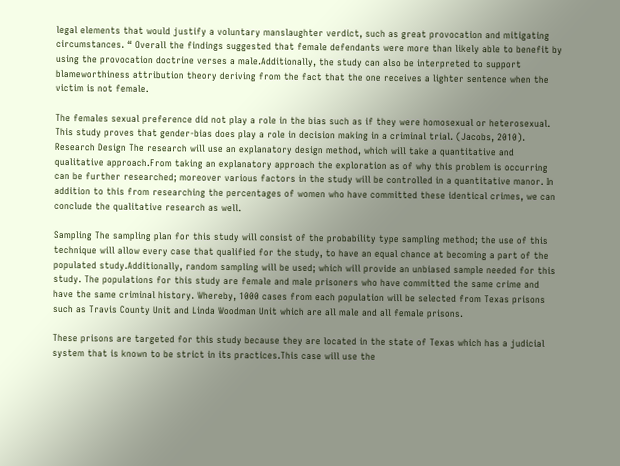legal elements that would justify a voluntary manslaughter verdict, such as great provocation and mitigating circumstances. “ Overall the findings suggested that female defendants were more than likely able to benefit by using the provocation doctrine verses a male.Additionally, the study can also be interpreted to support blameworthiness attribution theory deriving from the fact that the one receives a lighter sentence when the victim is not female.

The females sexual preference did not play a role in the bias such as if they were homosexual or heterosexual. This study proves that gender-bias does play a role in decision making in a criminal trial. (Jacobs, 2010). Research Design The research will use an explanatory design method, which will take a quantitative and qualitative approach.From taking an explanatory approach the exploration as of why this problem is occurring can be further researched; moreover various factors in the study will be controlled in a quantitative manor. In addition to this from researching the percentages of women who have committed these identical crimes, we can conclude the qualitative research as well.

Sampling The sampling plan for this study will consist of the probability type sampling method; the use of this technique will allow every case that qualified for the study, to have an equal chance at becoming a part of the populated study.Additionally, random sampling will be used; which will provide an unbiased sample needed for this study. The populations for this study are female and male prisoners who have committed the same crime and have the same criminal history. Whereby, 1000 cases from each population will be selected from Texas prisons such as Travis County Unit and Linda Woodman Unit which are all male and all female prisons.

These prisons are targeted for this study because they are located in the state of Texas which has a judicial system that is known to be strict in its practices.This case will use the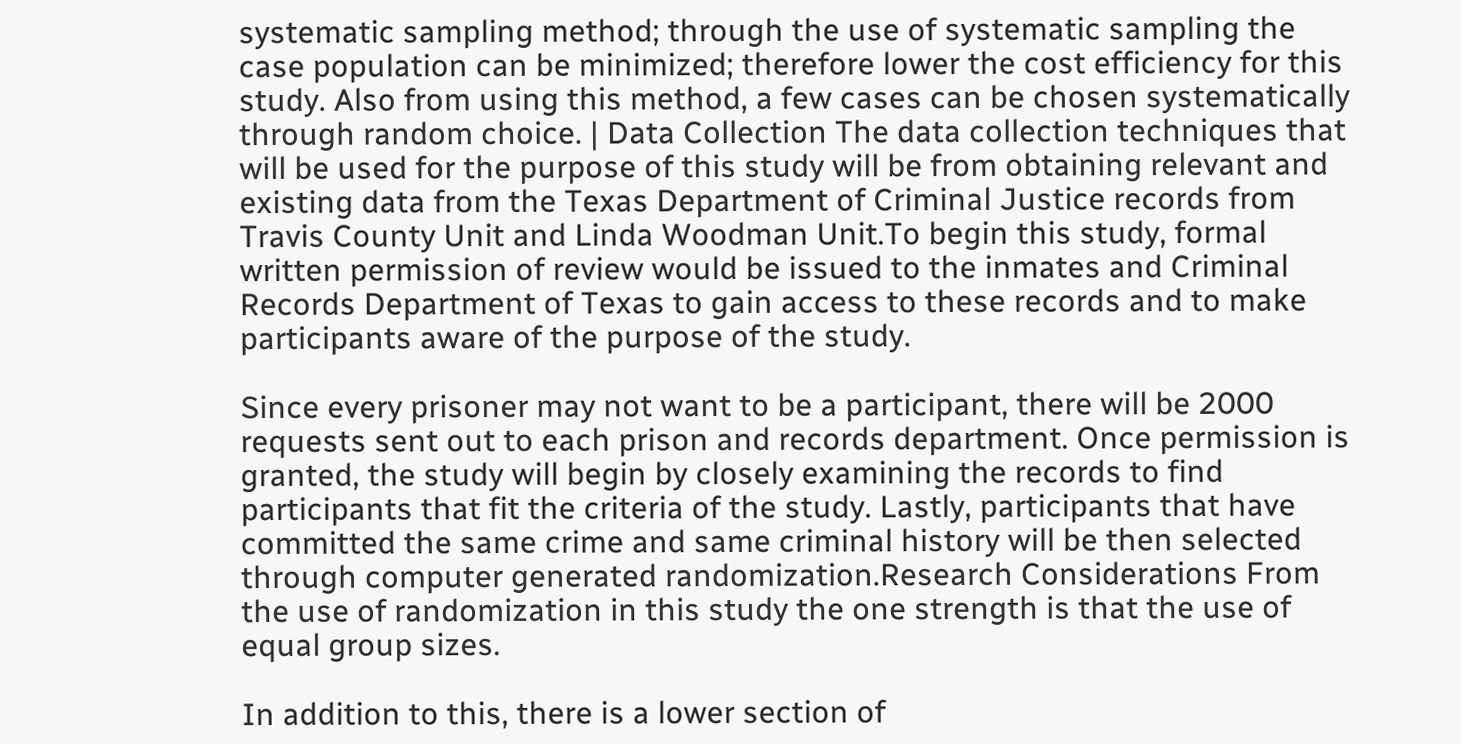systematic sampling method; through the use of systematic sampling the case population can be minimized; therefore lower the cost efficiency for this study. Also from using this method, a few cases can be chosen systematically through random choice. | Data Collection The data collection techniques that will be used for the purpose of this study will be from obtaining relevant and existing data from the Texas Department of Criminal Justice records from Travis County Unit and Linda Woodman Unit.To begin this study, formal written permission of review would be issued to the inmates and Criminal Records Department of Texas to gain access to these records and to make participants aware of the purpose of the study.

Since every prisoner may not want to be a participant, there will be 2000 requests sent out to each prison and records department. Once permission is granted, the study will begin by closely examining the records to find participants that fit the criteria of the study. Lastly, participants that have committed the same crime and same criminal history will be then selected through computer generated randomization.Research Considerations From the use of randomization in this study the one strength is that the use of equal group sizes.

In addition to this, there is a lower section of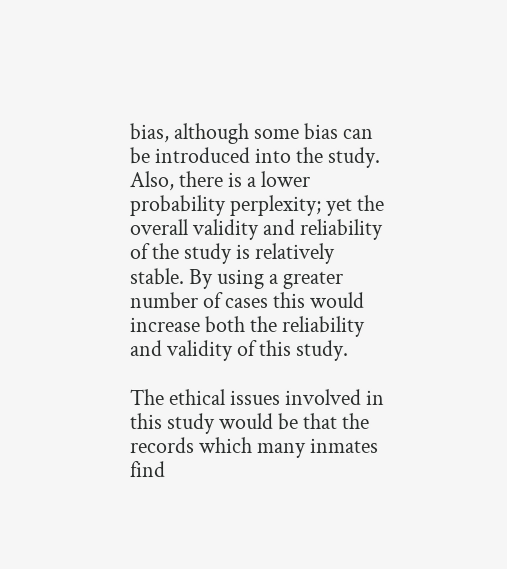bias, although some bias can be introduced into the study. Also, there is a lower probability perplexity; yet the overall validity and reliability of the study is relatively stable. By using a greater number of cases this would increase both the reliability and validity of this study.

The ethical issues involved in this study would be that the records which many inmates find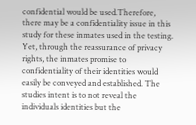confidential would be used.Therefore, there may be a confidentiality issue in this study for these inmates used in the testing. Yet, through the reassurance of privacy rights, the inmates promise to confidentiality of their identities would easily be conveyed and established. The studies intent is to not reveal the individuals identities but the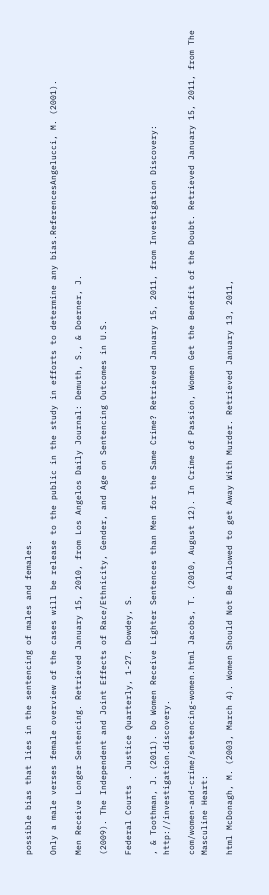possible bias that lies in the sentencing of males and females.

Only a male verses female overview of the cases will be release to the public in the study in efforts to determine any bias.ReferencesAngelucci, M. (2001).

Men Receive Longer Sentencing. Retrieved January 15, 2010, from Los Angelos Daily Journal: Demuth, S., & Doerner, J.

(2009). The Independent and Joint Effects of Race/Ethnicity, Gender, and Age on Sentencing Outcomes in U.S.

Federal Courts . Justice Quarterly, 1-27. Dowdey, S.

, & Toothman, J. (2011). Do Women Receive Lighter Sentences than Men for the Same Crime? Retrieved January 15, 2011, from Investigation Discovery: http://investigation.discovery.

com/women-and-crime/sentencing-women.html Jacobs, T. (2010, August 12). In Crime of Passion, Women Get the Benefit of the Doubt. Retrieved January 15, 2011, from The Masculine Heart:

html McDonagh, M. (2003, March 4). Women Should Not Be Allowed to get Away With Murder. Retrieved January 13, 2011,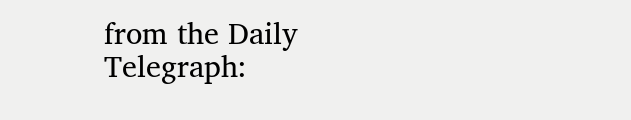from the Daily Telegraph: